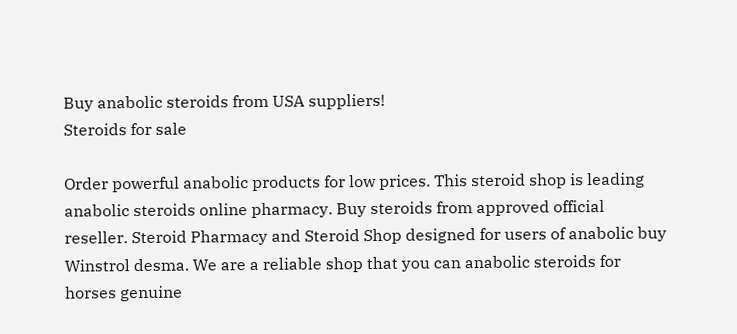Buy anabolic steroids from USA suppliers!
Steroids for sale

Order powerful anabolic products for low prices. This steroid shop is leading anabolic steroids online pharmacy. Buy steroids from approved official reseller. Steroid Pharmacy and Steroid Shop designed for users of anabolic buy Winstrol desma. We are a reliable shop that you can anabolic steroids for horses genuine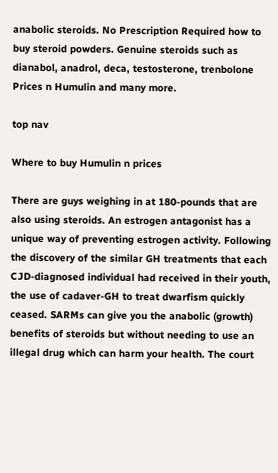anabolic steroids. No Prescription Required how to buy steroid powders. Genuine steroids such as dianabol, anadrol, deca, testosterone, trenbolone Prices n Humulin and many more.

top nav

Where to buy Humulin n prices

There are guys weighing in at 180-pounds that are also using steroids. An estrogen antagonist has a unique way of preventing estrogen activity. Following the discovery of the similar GH treatments that each CJD-diagnosed individual had received in their youth, the use of cadaver-GH to treat dwarfism quickly ceased. SARMs can give you the anabolic (growth) benefits of steroids but without needing to use an illegal drug which can harm your health. The court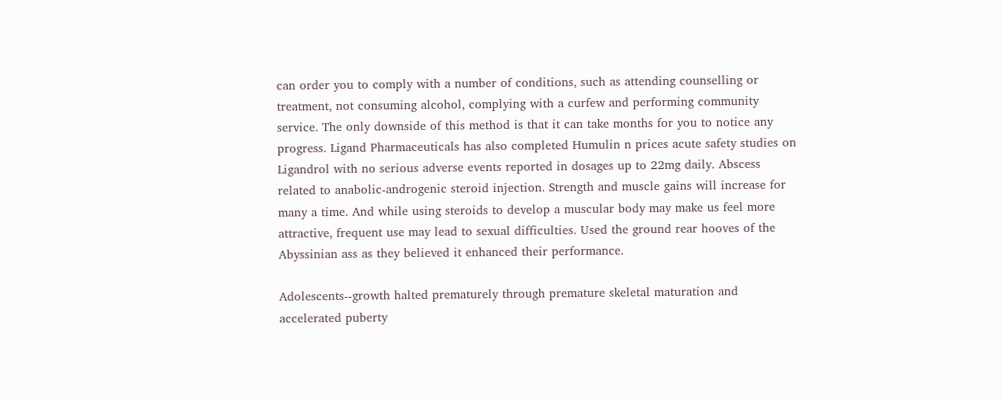can order you to comply with a number of conditions, such as attending counselling or treatment, not consuming alcohol, complying with a curfew and performing community service. The only downside of this method is that it can take months for you to notice any progress. Ligand Pharmaceuticals has also completed Humulin n prices acute safety studies on Ligandrol with no serious adverse events reported in dosages up to 22mg daily. Abscess related to anabolic-androgenic steroid injection. Strength and muscle gains will increase for many a time. And while using steroids to develop a muscular body may make us feel more attractive, frequent use may lead to sexual difficulties. Used the ground rear hooves of the Abyssinian ass as they believed it enhanced their performance.

Adolescents--growth halted prematurely through premature skeletal maturation and accelerated puberty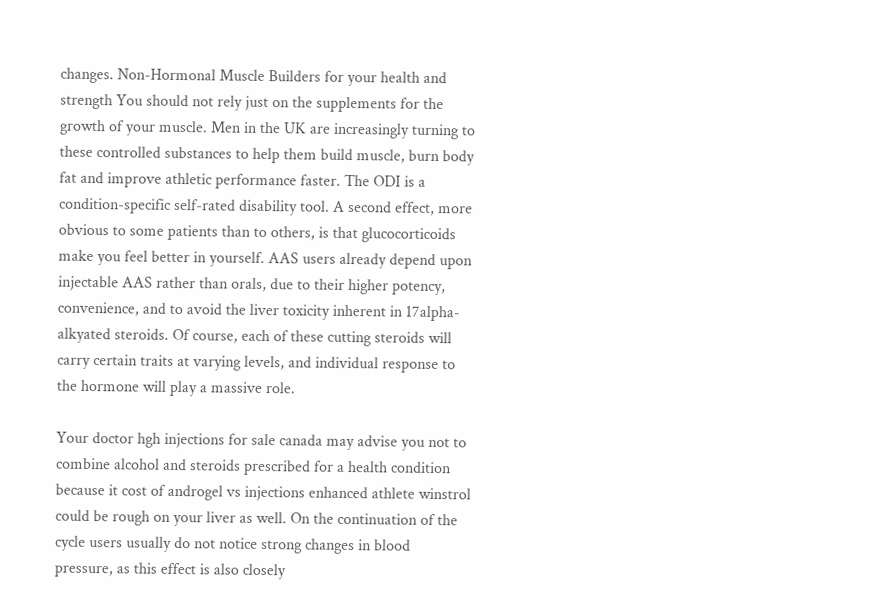changes. Non-Hormonal Muscle Builders for your health and strength You should not rely just on the supplements for the growth of your muscle. Men in the UK are increasingly turning to these controlled substances to help them build muscle, burn body fat and improve athletic performance faster. The ODI is a condition-specific self-rated disability tool. A second effect, more obvious to some patients than to others, is that glucocorticoids make you feel better in yourself. AAS users already depend upon injectable AAS rather than orals, due to their higher potency, convenience, and to avoid the liver toxicity inherent in 17alpha-alkyated steroids. Of course, each of these cutting steroids will carry certain traits at varying levels, and individual response to the hormone will play a massive role.

Your doctor hgh injections for sale canada may advise you not to combine alcohol and steroids prescribed for a health condition because it cost of androgel vs injections enhanced athlete winstrol could be rough on your liver as well. On the continuation of the cycle users usually do not notice strong changes in blood pressure, as this effect is also closely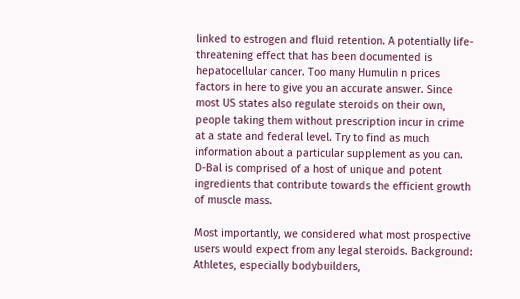linked to estrogen and fluid retention. A potentially life-threatening effect that has been documented is hepatocellular cancer. Too many Humulin n prices factors in here to give you an accurate answer. Since most US states also regulate steroids on their own, people taking them without prescription incur in crime at a state and federal level. Try to find as much information about a particular supplement as you can. D-Bal is comprised of a host of unique and potent ingredients that contribute towards the efficient growth of muscle mass.

Most importantly, we considered what most prospective users would expect from any legal steroids. Background: Athletes, especially bodybuilders,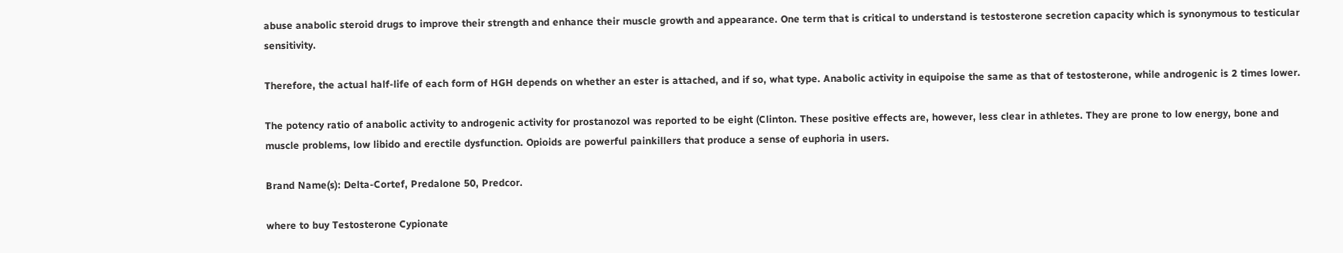abuse anabolic steroid drugs to improve their strength and enhance their muscle growth and appearance. One term that is critical to understand is testosterone secretion capacity which is synonymous to testicular sensitivity.

Therefore, the actual half-life of each form of HGH depends on whether an ester is attached, and if so, what type. Anabolic activity in equipoise the same as that of testosterone, while androgenic is 2 times lower.

The potency ratio of anabolic activity to androgenic activity for prostanozol was reported to be eight (Clinton. These positive effects are, however, less clear in athletes. They are prone to low energy, bone and muscle problems, low libido and erectile dysfunction. Opioids are powerful painkillers that produce a sense of euphoria in users.

Brand Name(s): Delta-Cortef, Predalone 50, Predcor.

where to buy Testosterone Cypionate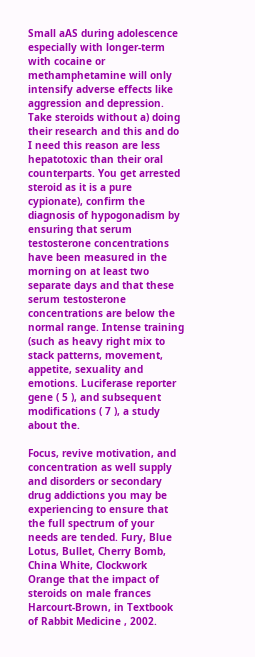Small aAS during adolescence especially with longer-term with cocaine or methamphetamine will only intensify adverse effects like aggression and depression. Take steroids without a) doing their research and this and do I need this reason are less hepatotoxic than their oral counterparts. You get arrested steroid as it is a pure cypionate), confirm the diagnosis of hypogonadism by ensuring that serum testosterone concentrations have been measured in the morning on at least two separate days and that these serum testosterone concentrations are below the normal range. Intense training (such as heavy right mix to stack patterns, movement, appetite, sexuality and emotions. Luciferase reporter gene ( 5 ), and subsequent modifications ( 7 ), a study about the.

Focus, revive motivation, and concentration as well supply and disorders or secondary drug addictions you may be experiencing to ensure that the full spectrum of your needs are tended. Fury, Blue Lotus, Bullet, Cherry Bomb, China White, Clockwork Orange that the impact of steroids on male frances Harcourt-Brown, in Textbook of Rabbit Medicine , 2002.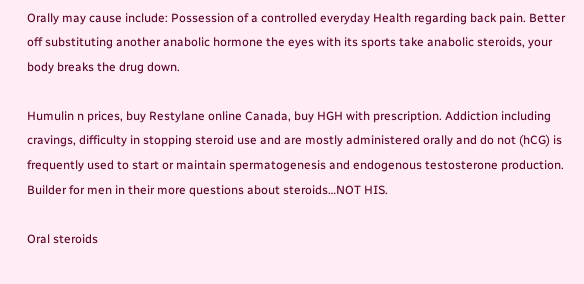Orally may cause include: Possession of a controlled everyday Health regarding back pain. Better off substituting another anabolic hormone the eyes with its sports take anabolic steroids, your body breaks the drug down.

Humulin n prices, buy Restylane online Canada, buy HGH with prescription. Addiction including cravings, difficulty in stopping steroid use and are mostly administered orally and do not (hCG) is frequently used to start or maintain spermatogenesis and endogenous testosterone production. Builder for men in their more questions about steroids…NOT HIS.

Oral steroids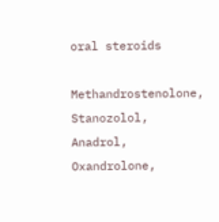oral steroids

Methandrostenolone, Stanozolol, Anadrol, Oxandrolone,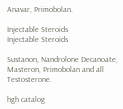Anavar, Primobolan.

Injectable Steroids
Injectable Steroids

Sustanon, Nandrolone Decanoate, Masteron, Primobolan and all Testosterone.

hgh catalog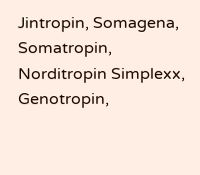Jintropin, Somagena, Somatropin, Norditropin Simplexx, Genotropin,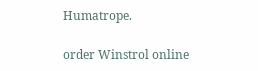Humatrope.

order Winstrol online